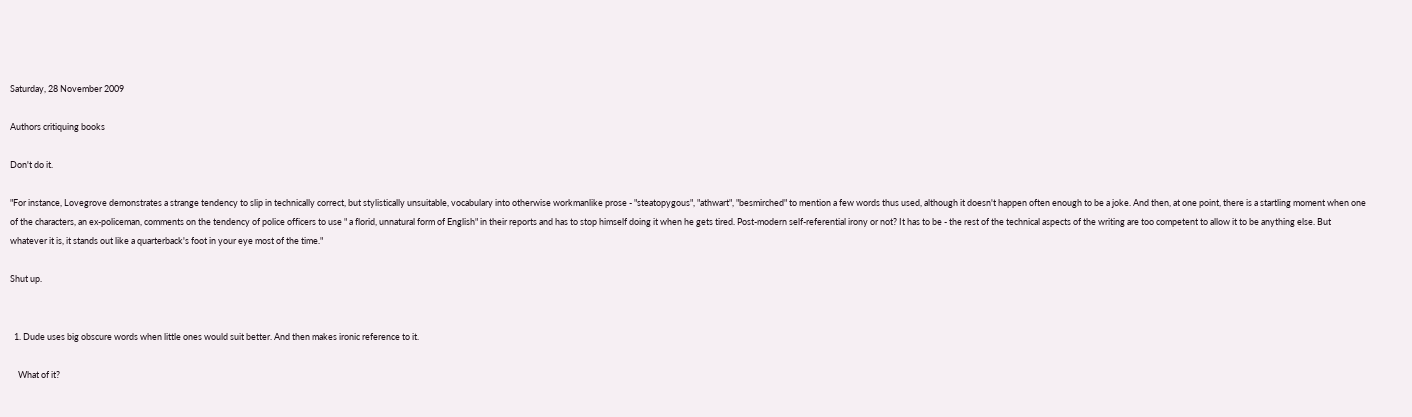Saturday, 28 November 2009

Authors critiquing books

Don't do it.

"For instance, Lovegrove demonstrates a strange tendency to slip in technically correct, but stylistically unsuitable, vocabulary into otherwise workmanlike prose - "steatopygous", "athwart", "besmirched" to mention a few words thus used, although it doesn't happen often enough to be a joke. And then, at one point, there is a startling moment when one of the characters, an ex-policeman, comments on the tendency of police officers to use " a florid, unnatural form of English" in their reports and has to stop himself doing it when he gets tired. Post-modern self-referential irony or not? It has to be - the rest of the technical aspects of the writing are too competent to allow it to be anything else. But whatever it is, it stands out like a quarterback's foot in your eye most of the time."

Shut up.


  1. Dude uses big obscure words when little ones would suit better. And then makes ironic reference to it.

    What of it?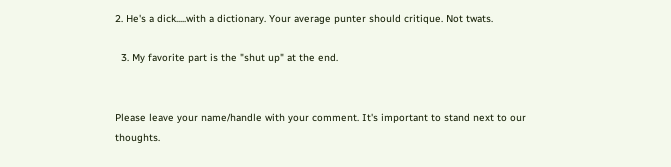2. He's a dick.....with a dictionary. Your average punter should critique. Not twats.

  3. My favorite part is the "shut up" at the end.


Please leave your name/handle with your comment. It's important to stand next to our thoughts.